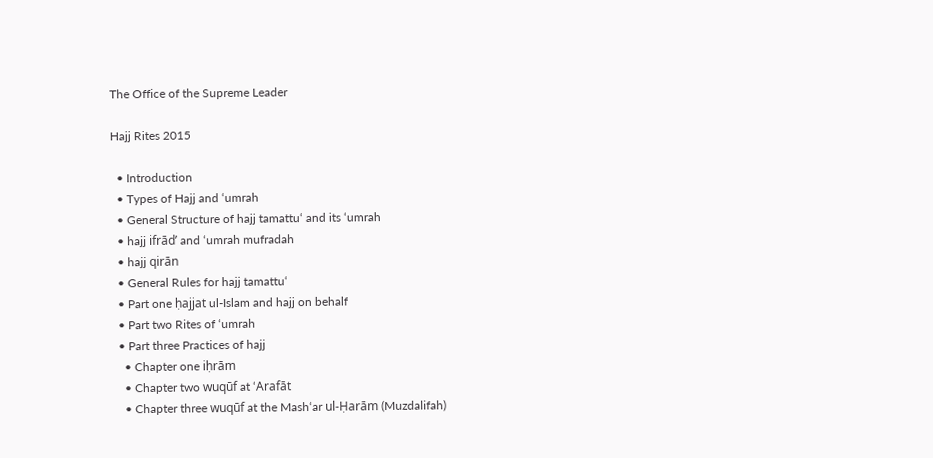The Office of the Supreme Leader

Hajj Rites 2015

  • Introduction
  • Types of Hajj and ‘umrah
  • General Structure of hajj tamattu‘ and its ‘umrah
  • hajj ifrād’ and ‘umrah mufradah
  • hajj qirān
  • General Rules for hajj tamattu‘
  • Part one ḥajjat ul-Islam and hajj on behalf
  • Part two Rites of ‘umrah
  • Part three Practices of hajj
    • Chapter one iḥrām
    • Chapter two wuqūf at ‘Arafāt
    • Chapter three wuqūf at the Mash‘ar ul-Ḥarām (Muzdalifah)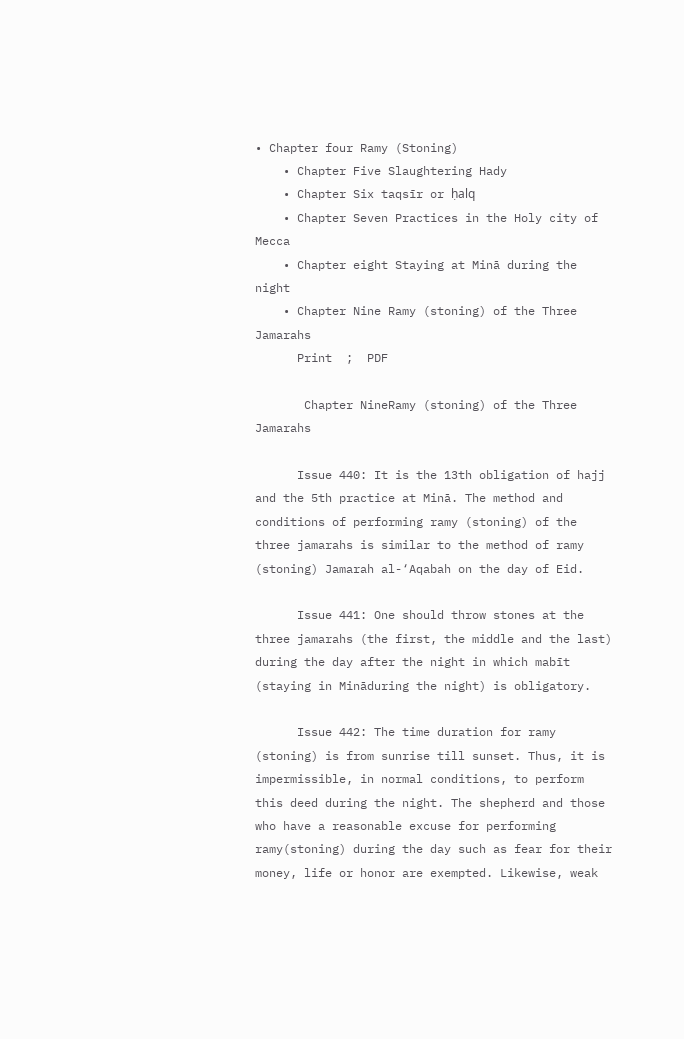• Chapter four Ramy (Stoning)
    • Chapter Five Slaughtering Hady
    • Chapter Six taqsīr or ḥalq
    • Chapter Seven Practices in the Holy city of Mecca
    • Chapter eight Staying at Minā during the night
    • Chapter Nine Ramy (stoning) of the Three Jamarahs
      Print  ;  PDF

       Chapter NineRamy (stoning) of the Three Jamarahs

      Issue 440: It is the 13th obligation of hajj and the 5th practice at Minā. The method and conditions of performing ramy (stoning) of the three jamarahs is similar to the method of ramy (stoning) Jamarah al-‘Aqabah on the day of Eid.

      Issue 441: One should throw stones at the three jamarahs (the first, the middle and the last) during the day after the night in which mabīt (staying in Mināduring the night) is obligatory.

      Issue 442: The time duration for ramy (stoning) is from sunrise till sunset. Thus, it is impermissible, in normal conditions, to perform this deed during the night. The shepherd and those who have a reasonable excuse for performing ramy(stoning) during the day such as fear for their money, life or honor are exempted. Likewise, weak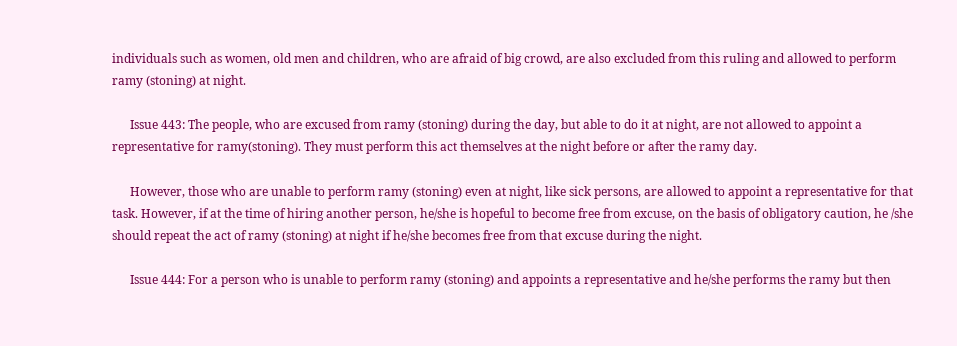individuals such as women, old men and children, who are afraid of big crowd, are also excluded from this ruling and allowed to perform ramy (stoning) at night.

      Issue 443: The people, who are excused from ramy (stoning) during the day, but able to do it at night, are not allowed to appoint a representative for ramy(stoning). They must perform this act themselves at the night before or after the ramy day.

      However, those who are unable to perform ramy (stoning) even at night, like sick persons, are allowed to appoint a representative for that task. However, if at the time of hiring another person, he/she is hopeful to become free from excuse, on the basis of obligatory caution, he /she should repeat the act of ramy (stoning) at night if he/she becomes free from that excuse during the night.

      Issue 444: For a person who is unable to perform ramy (stoning) and appoints a representative and he/she performs the ramy but then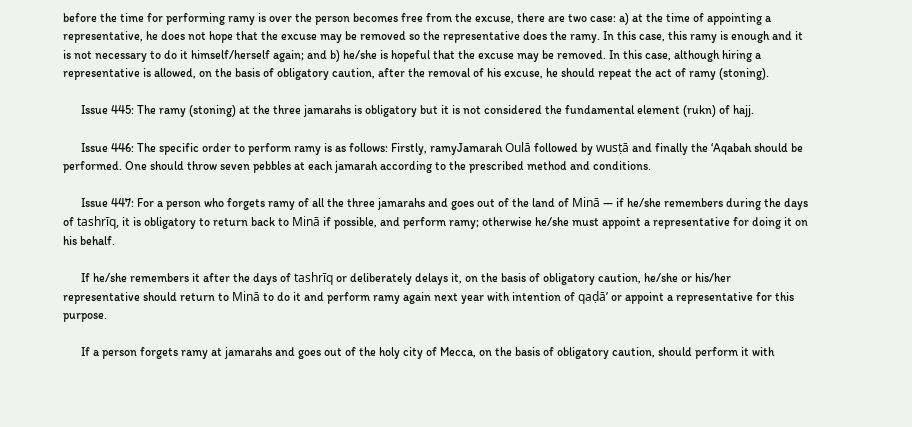before the time for performing ramy is over the person becomes free from the excuse, there are two case: a) at the time of appointing a representative, he does not hope that the excuse may be removed so the representative does the ramy. In this case, this ramy is enough and it is not necessary to do it himself/herself again; and b) he/she is hopeful that the excuse may be removed. In this case, although hiring a representative is allowed, on the basis of obligatory caution, after the removal of his excuse, he should repeat the act of ramy (stoning).

      Issue 445: The ramy (stoning) at the three jamarahs is obligatory but it is not considered the fundamental element (rukn) of hajj.

      Issue 446: The specific order to perform ramy is as follows: Firstly, ramyJamarah Oulā followed by wusṭā and finally the ‘Aqabah should be performed. One should throw seven pebbles at each jamarah according to the prescribed method and conditions.

      Issue 447: For a person who forgets ramy of all the three jamarahs and goes out of the land of Minā — if he/she remembers during the days of tashrīq, it is obligatory to return back to Minā if possible, and perform ramy; otherwise he/she must appoint a representative for doing it on his behalf.

      If he/she remembers it after the days of tashrīq or deliberately delays it, on the basis of obligatory caution, he/she or his/her representative should return to Minā to do it and perform ramy again next year with intention of qaḍā’ or appoint a representative for this purpose.

      If a person forgets ramy at jamarahs and goes out of the holy city of Mecca, on the basis of obligatory caution, should perform it with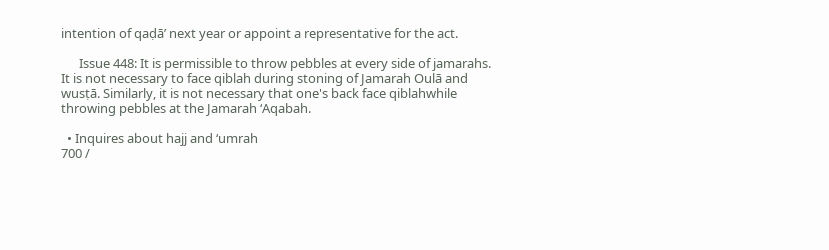intention of qaḍā’ next year or appoint a representative for the act.

      Issue 448: It is permissible to throw pebbles at every side of jamarahs. It is not necessary to face qiblah during stoning of Jamarah Oulā and wusṭā. Similarly, it is not necessary that one's back face qiblahwhile throwing pebbles at the Jamarah ‘Aqabah.

  • Inquires about hajj and ‘umrah
700 /